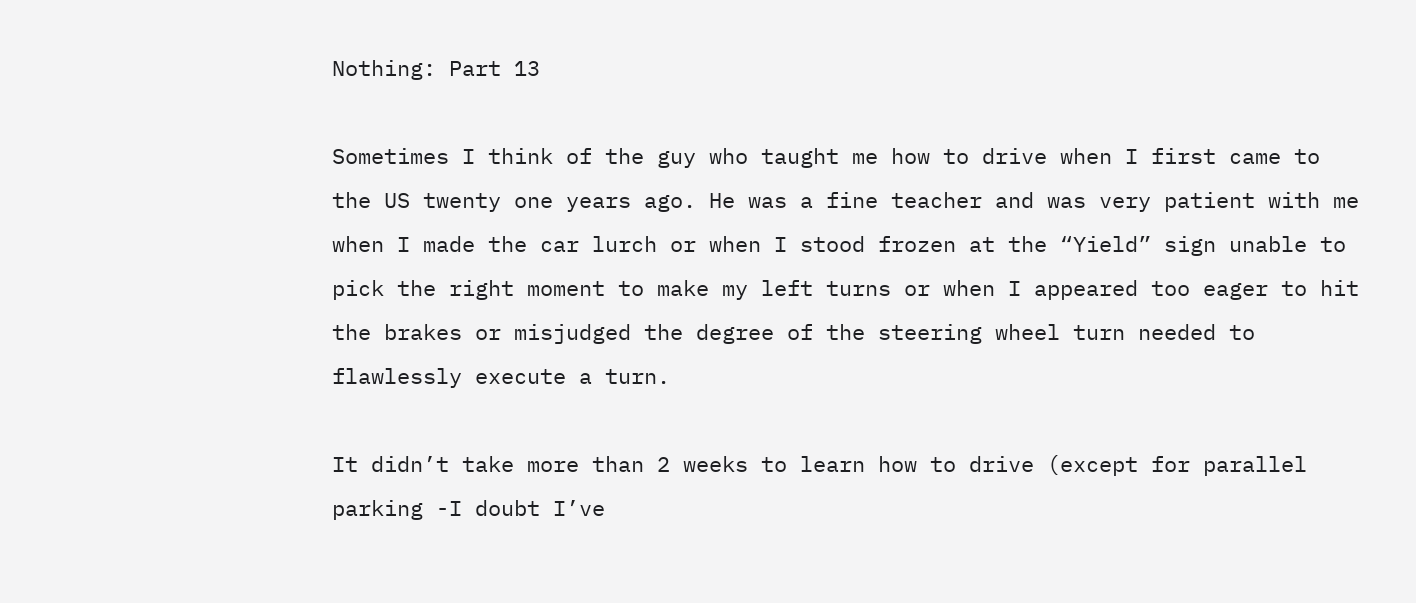Nothing: Part 13

Sometimes I think of the guy who taught me how to drive when I first came to the US twenty one years ago. He was a fine teacher and was very patient with me when I made the car lurch or when I stood frozen at the “Yield” sign unable to pick the right moment to make my left turns or when I appeared too eager to hit the brakes or misjudged the degree of the steering wheel turn needed to flawlessly execute a turn.

It didn’t take more than 2 weeks to learn how to drive (except for parallel parking -I doubt I’ve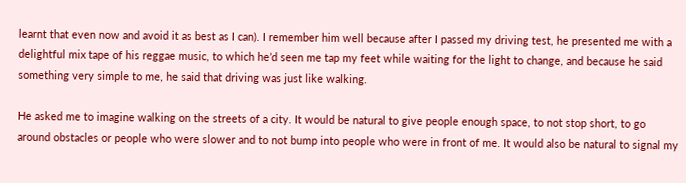learnt that even now and avoid it as best as I can). I remember him well because after I passed my driving test, he presented me with a delightful mix tape of his reggae music, to which he’d seen me tap my feet while waiting for the light to change, and because he said something very simple to me, he said that driving was just like walking.

He asked me to imagine walking on the streets of a city. It would be natural to give people enough space, to not stop short, to go around obstacles or people who were slower and to not bump into people who were in front of me. It would also be natural to signal my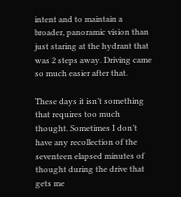intent and to maintain a broader, panoramic vision than just staring at the hydrant that was 2 steps away. Driving came so much easier after that.

These days it isn’t something that requires too much thought. Sometimes I don’t have any recollection of the seventeen elapsed minutes of thought during the drive that gets me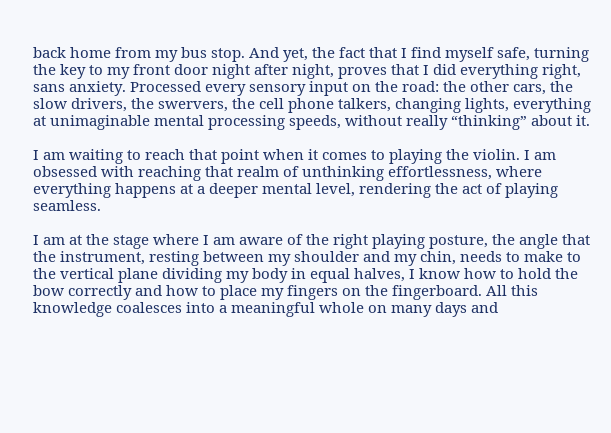back home from my bus stop. And yet, the fact that I find myself safe, turning the key to my front door night after night, proves that I did everything right, sans anxiety. Processed every sensory input on the road: the other cars, the slow drivers, the swervers, the cell phone talkers, changing lights, everything at unimaginable mental processing speeds, without really “thinking” about it.

I am waiting to reach that point when it comes to playing the violin. I am obsessed with reaching that realm of unthinking effortlessness, where everything happens at a deeper mental level, rendering the act of playing seamless.

I am at the stage where I am aware of the right playing posture, the angle that the instrument, resting between my shoulder and my chin, needs to make to the vertical plane dividing my body in equal halves, I know how to hold the bow correctly and how to place my fingers on the fingerboard. All this knowledge coalesces into a meaningful whole on many days and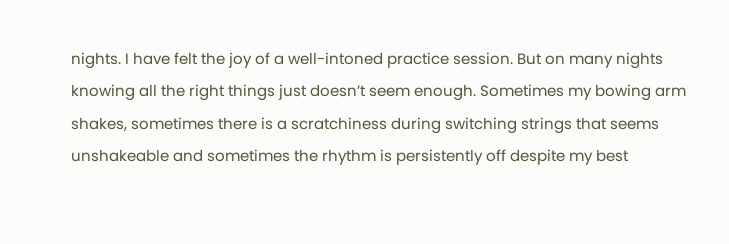nights. I have felt the joy of a well-intoned practice session. But on many nights knowing all the right things just doesn’t seem enough. Sometimes my bowing arm shakes, sometimes there is a scratchiness during switching strings that seems unshakeable and sometimes the rhythm is persistently off despite my best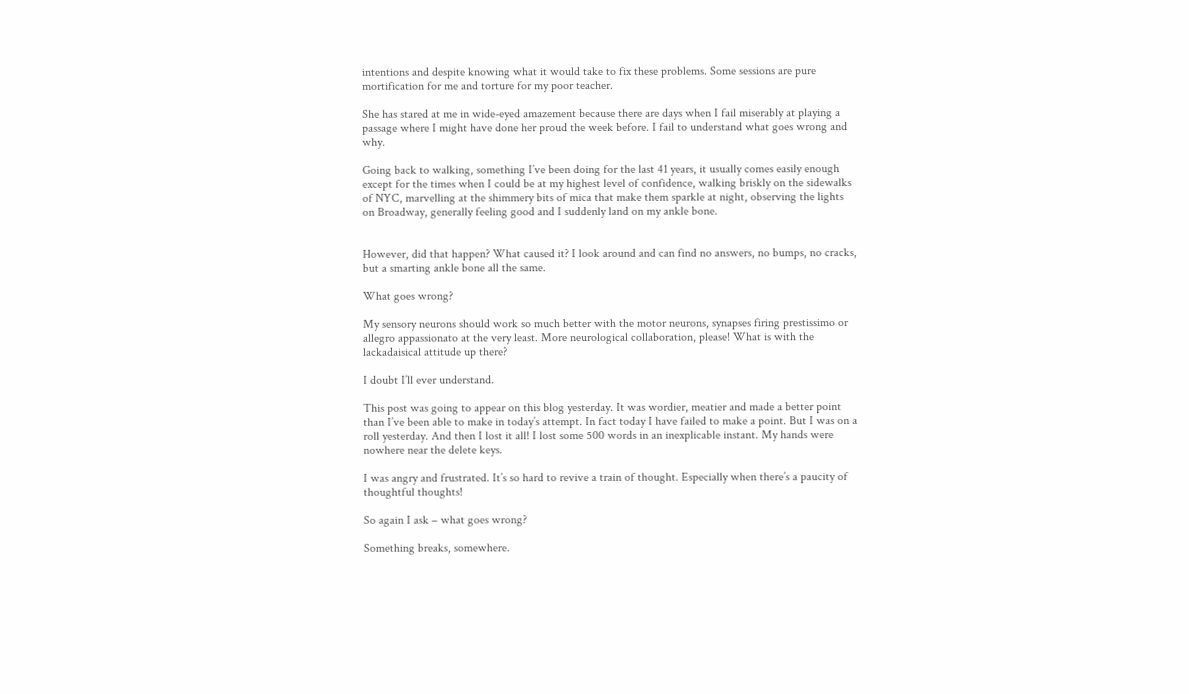intentions and despite knowing what it would take to fix these problems. Some sessions are pure mortification for me and torture for my poor teacher.

She has stared at me in wide-eyed amazement because there are days when I fail miserably at playing a passage where I might have done her proud the week before. I fail to understand what goes wrong and why.

Going back to walking, something I’ve been doing for the last 41 years, it usually comes easily enough except for the times when I could be at my highest level of confidence, walking briskly on the sidewalks of NYC, marvelling at the shimmery bits of mica that make them sparkle at night, observing the lights on Broadway, generally feeling good and I suddenly land on my ankle bone.


However, did that happen? What caused it? I look around and can find no answers, no bumps, no cracks, but a smarting ankle bone all the same.

What goes wrong?

My sensory neurons should work so much better with the motor neurons, synapses firing prestissimo or allegro appassionato at the very least. More neurological collaboration, please! What is with the lackadaisical attitude up there?

I doubt I’ll ever understand.

This post was going to appear on this blog yesterday. It was wordier, meatier and made a better point than I’ve been able to make in today’s attempt. In fact today I have failed to make a point. But I was on a roll yesterday. And then I lost it all! I lost some 500 words in an inexplicable instant. My hands were nowhere near the delete keys.

I was angry and frustrated. It’s so hard to revive a train of thought. Especially when there’s a paucity of thoughtful thoughts!

So again I ask – what goes wrong?

Something breaks, somewhere.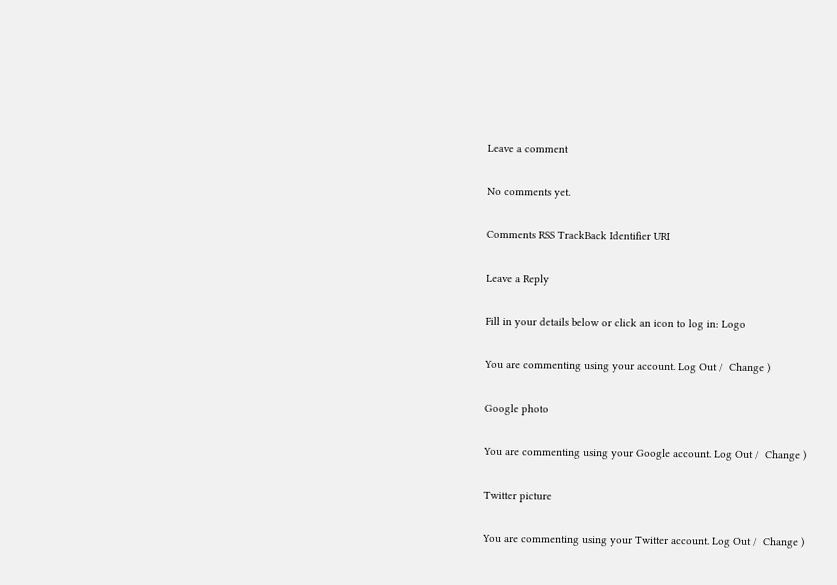Leave a comment

No comments yet.

Comments RSS TrackBack Identifier URI

Leave a Reply

Fill in your details below or click an icon to log in: Logo

You are commenting using your account. Log Out /  Change )

Google photo

You are commenting using your Google account. Log Out /  Change )

Twitter picture

You are commenting using your Twitter account. Log Out /  Change )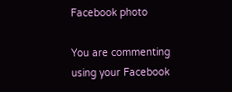Facebook photo

You are commenting using your Facebook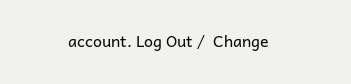account. Log Out /  Change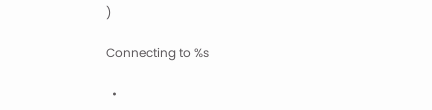)

Connecting to %s

  •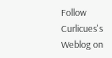Follow Curlicues's Weblog on